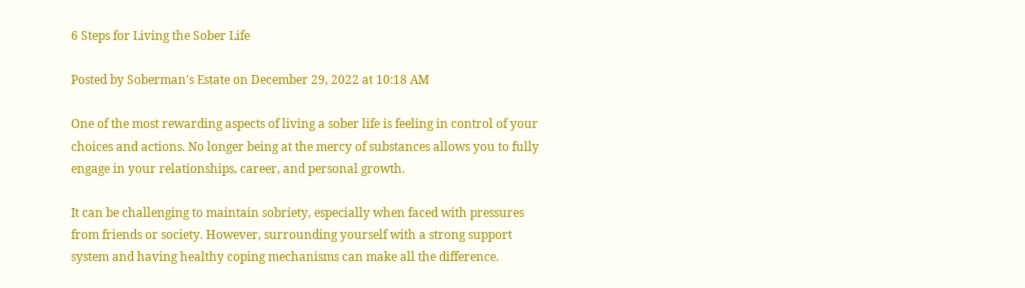6 Steps for Living the Sober Life

Posted by Soberman's Estate on December 29, 2022 at 10:18 AM

One of the most rewarding aspects of living a sober life is feeling in control of your choices and actions. No longer being at the mercy of substances allows you to fully engage in your relationships, career, and personal growth.

It can be challenging to maintain sobriety, especially when faced with pressures from friends or society. However, surrounding yourself with a strong support system and having healthy coping mechanisms can make all the difference.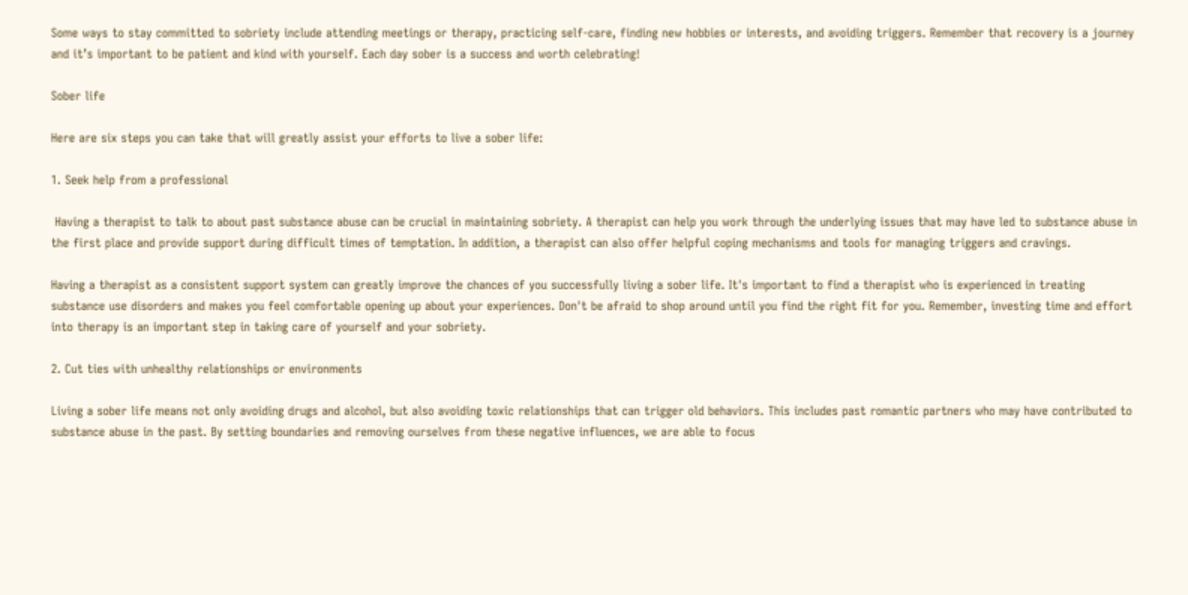Some ways to stay committed to sobriety include attending meetings or therapy, practicing self-care, finding new hobbies or interests, and avoiding triggers. Remember that recovery is a journey and it’s important to be patient and kind with yourself. Each day sober is a success and worth celebrating!

Sober life

Here are six steps you can take that will greatly assist your efforts to live a sober life:

1. Seek help from a professional

 Having a therapist to talk to about past substance abuse can be crucial in maintaining sobriety. A therapist can help you work through the underlying issues that may have led to substance abuse in the first place and provide support during difficult times of temptation. In addition, a therapist can also offer helpful coping mechanisms and tools for managing triggers and cravings.

Having a therapist as a consistent support system can greatly improve the chances of you successfully living a sober life. It's important to find a therapist who is experienced in treating substance use disorders and makes you feel comfortable opening up about your experiences. Don't be afraid to shop around until you find the right fit for you. Remember, investing time and effort into therapy is an important step in taking care of yourself and your sobriety.

2. Cut ties with unhealthy relationships or environments

Living a sober life means not only avoiding drugs and alcohol, but also avoiding toxic relationships that can trigger old behaviors. This includes past romantic partners who may have contributed to substance abuse in the past. By setting boundaries and removing ourselves from these negative influences, we are able to focus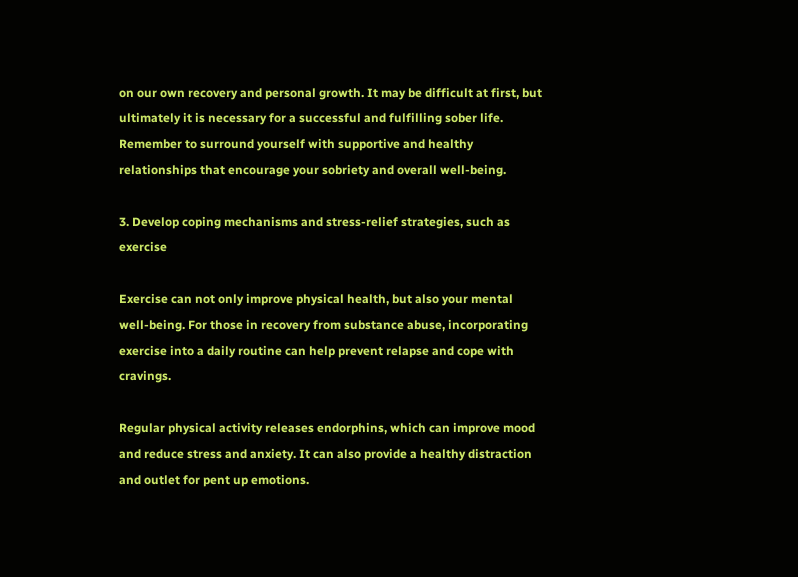on our own recovery and personal growth. It may be difficult at first, but ultimately it is necessary for a successful and fulfilling sober life. Remember to surround yourself with supportive and healthy relationships that encourage your sobriety and overall well-being.

3. Develop coping mechanisms and stress-relief strategies, such as exercise

Exercise can not only improve physical health, but also your mental well-being. For those in recovery from substance abuse, incorporating exercise into a daily routine can help prevent relapse and cope with cravings.

Regular physical activity releases endorphins, which can improve mood and reduce stress and anxiety. It can also provide a healthy distraction and outlet for pent up emotions.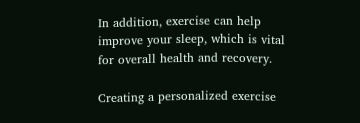In addition, exercise can help improve your sleep, which is vital for overall health and recovery.

Creating a personalized exercise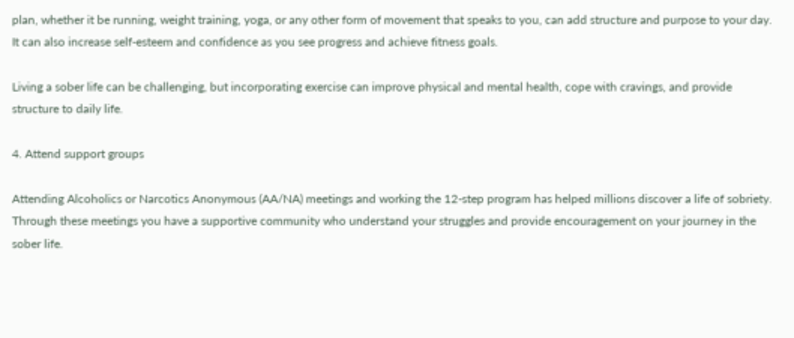plan, whether it be running, weight training, yoga, or any other form of movement that speaks to you, can add structure and purpose to your day. It can also increase self-esteem and confidence as you see progress and achieve fitness goals.

Living a sober life can be challenging, but incorporating exercise can improve physical and mental health, cope with cravings, and provide structure to daily life.

4. Attend support groups

Attending Alcoholics or Narcotics Anonymous (AA/NA) meetings and working the 12-step program has helped millions discover a life of sobriety. Through these meetings you have a supportive community who understand your struggles and provide encouragement on your journey in the sober life.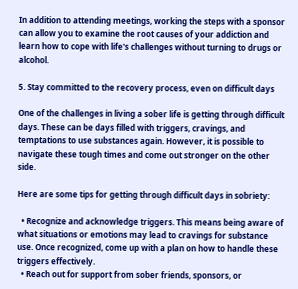In addition to attending meetings, working the steps with a sponsor can allow you to examine the root causes of your addiction and learn how to cope with life's challenges without turning to drugs or alcohol.

5. Stay committed to the recovery process, even on difficult days

One of the challenges in living a sober life is getting through difficult days. These can be days filled with triggers, cravings, and temptations to use substances again. However, it is possible to navigate these tough times and come out stronger on the other side.

Here are some tips for getting through difficult days in sobriety:

  • Recognize and acknowledge triggers. This means being aware of what situations or emotions may lead to cravings for substance use. Once recognized, come up with a plan on how to handle these triggers effectively.
  • Reach out for support from sober friends, sponsors, or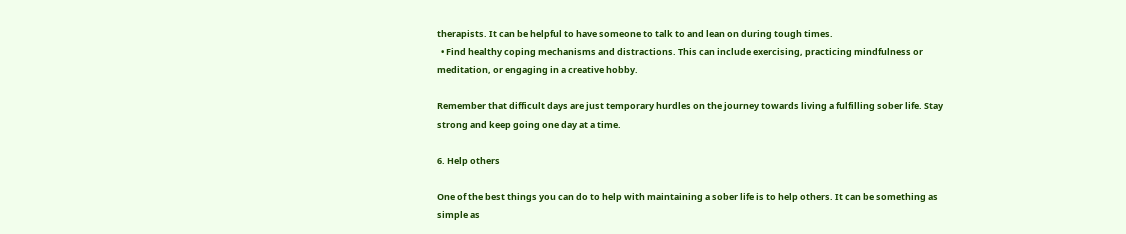therapists. It can be helpful to have someone to talk to and lean on during tough times.
  • Find healthy coping mechanisms and distractions. This can include exercising, practicing mindfulness or meditation, or engaging in a creative hobby.

Remember that difficult days are just temporary hurdles on the journey towards living a fulfilling sober life. Stay strong and keep going one day at a time.

6. Help others

One of the best things you can do to help with maintaining a sober life is to help others. It can be something as simple as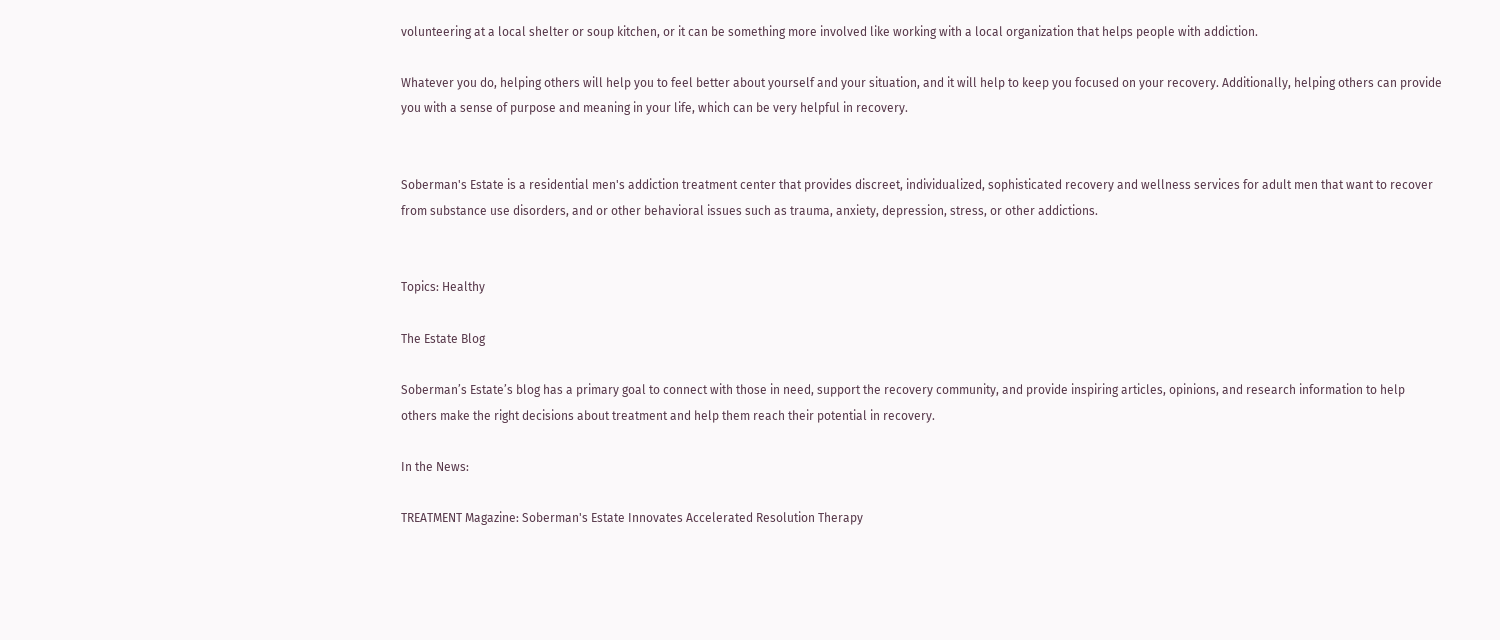volunteering at a local shelter or soup kitchen, or it can be something more involved like working with a local organization that helps people with addiction.

Whatever you do, helping others will help you to feel better about yourself and your situation, and it will help to keep you focused on your recovery. Additionally, helping others can provide you with a sense of purpose and meaning in your life, which can be very helpful in recovery.


Soberman's Estate is a residential men's addiction treatment center that provides discreet, individualized, sophisticated recovery and wellness services for adult men that want to recover from substance use disorders, and or other behavioral issues such as trauma, anxiety, depression, stress, or other addictions.


Topics: Healthy

The Estate Blog

Soberman’s Estate’s blog has a primary goal to connect with those in need, support the recovery community, and provide inspiring articles, opinions, and research information to help others make the right decisions about treatment and help them reach their potential in recovery.

In the News:

TREATMENT Magazine: Soberman's Estate Innovates Accelerated Resolution Therapy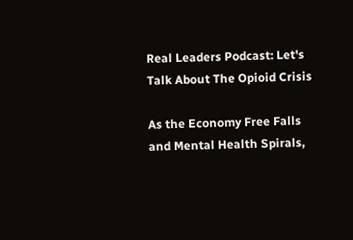Real Leaders Podcast: Let's Talk About The Opioid Crisis

As the Economy Free Falls and Mental Health Spirals,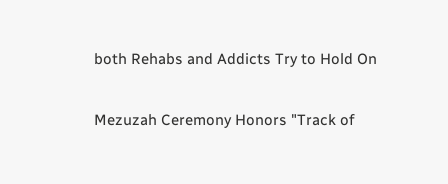both Rehabs and Addicts Try to Hold On

Mezuzah Ceremony Honors "Track of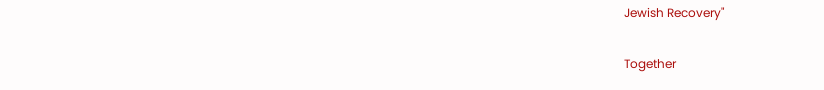Jewish Recovery"

Together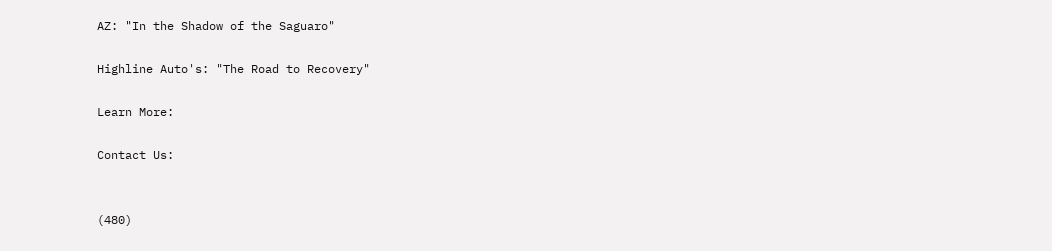AZ: "In the Shadow of the Saguaro"

Highline Auto's: "The Road to Recovery"

Learn More:

Contact Us:


(480)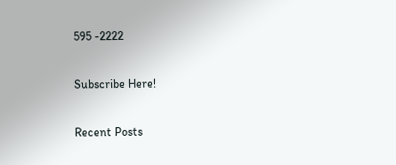595 -2222

Subscribe Here!

Recent Posts